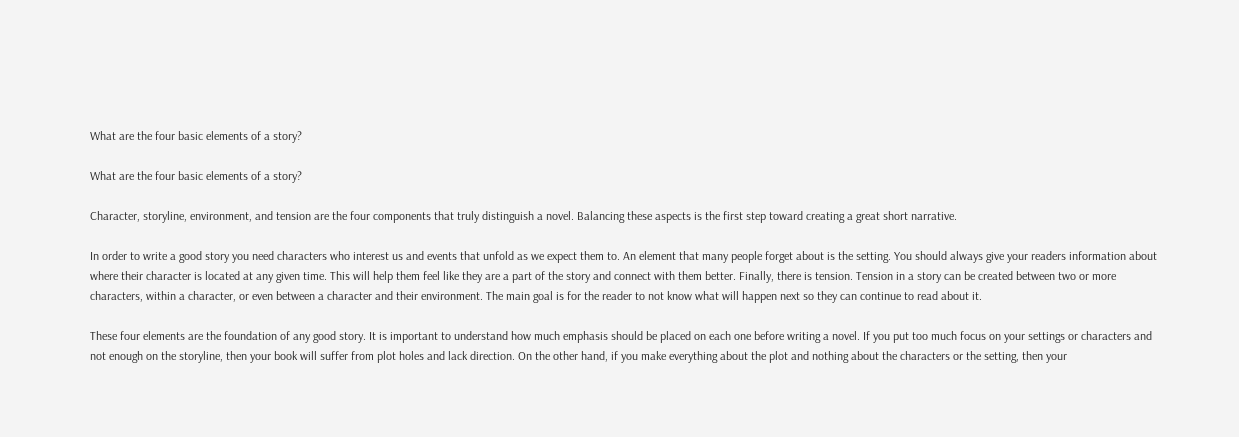What are the four basic elements of a story?

What are the four basic elements of a story?

Character, storyline, environment, and tension are the four components that truly distinguish a novel. Balancing these aspects is the first step toward creating a great short narrative.

In order to write a good story you need characters who interest us and events that unfold as we expect them to. An element that many people forget about is the setting. You should always give your readers information about where their character is located at any given time. This will help them feel like they are a part of the story and connect with them better. Finally, there is tension. Tension in a story can be created between two or more characters, within a character, or even between a character and their environment. The main goal is for the reader to not know what will happen next so they can continue to read about it.

These four elements are the foundation of any good story. It is important to understand how much emphasis should be placed on each one before writing a novel. If you put too much focus on your settings or characters and not enough on the storyline, then your book will suffer from plot holes and lack direction. On the other hand, if you make everything about the plot and nothing about the characters or the setting, then your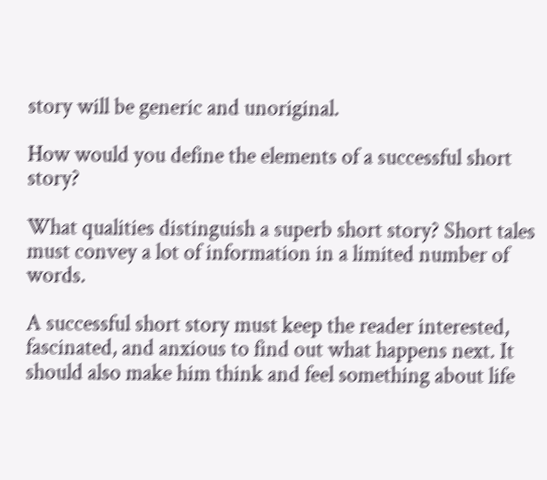story will be generic and unoriginal.

How would you define the elements of a successful short story?

What qualities distinguish a superb short story? Short tales must convey a lot of information in a limited number of words.

A successful short story must keep the reader interested, fascinated, and anxious to find out what happens next. It should also make him think and feel something about life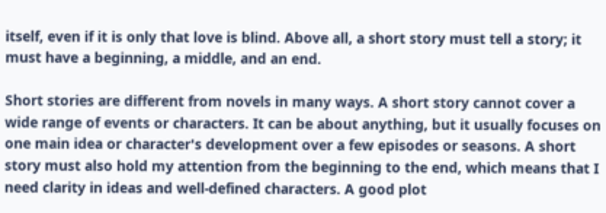itself, even if it is only that love is blind. Above all, a short story must tell a story; it must have a beginning, a middle, and an end.

Short stories are different from novels in many ways. A short story cannot cover a wide range of events or characters. It can be about anything, but it usually focuses on one main idea or character's development over a few episodes or seasons. A short story must also hold my attention from the beginning to the end, which means that I need clarity in ideas and well-defined characters. A good plot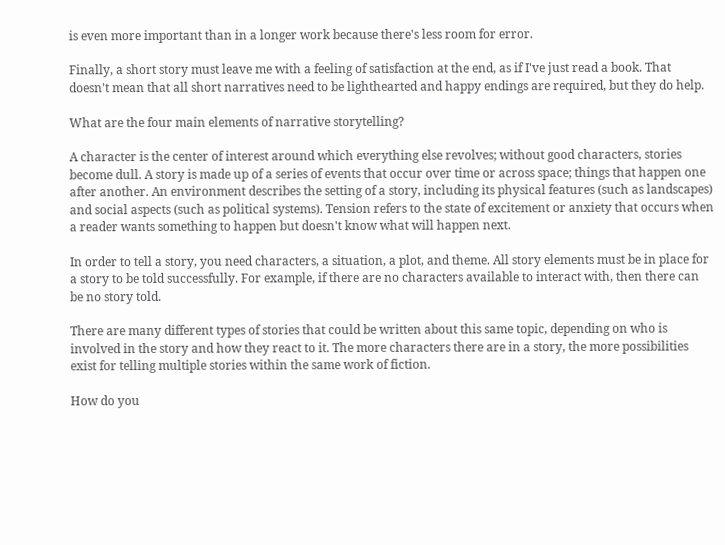is even more important than in a longer work because there's less room for error.

Finally, a short story must leave me with a feeling of satisfaction at the end, as if I've just read a book. That doesn't mean that all short narratives need to be lighthearted and happy endings are required, but they do help.

What are the four main elements of narrative storytelling?

A character is the center of interest around which everything else revolves; without good characters, stories become dull. A story is made up of a series of events that occur over time or across space; things that happen one after another. An environment describes the setting of a story, including its physical features (such as landscapes) and social aspects (such as political systems). Tension refers to the state of excitement or anxiety that occurs when a reader wants something to happen but doesn't know what will happen next.

In order to tell a story, you need characters, a situation, a plot, and theme. All story elements must be in place for a story to be told successfully. For example, if there are no characters available to interact with, then there can be no story told.

There are many different types of stories that could be written about this same topic, depending on who is involved in the story and how they react to it. The more characters there are in a story, the more possibilities exist for telling multiple stories within the same work of fiction.

How do you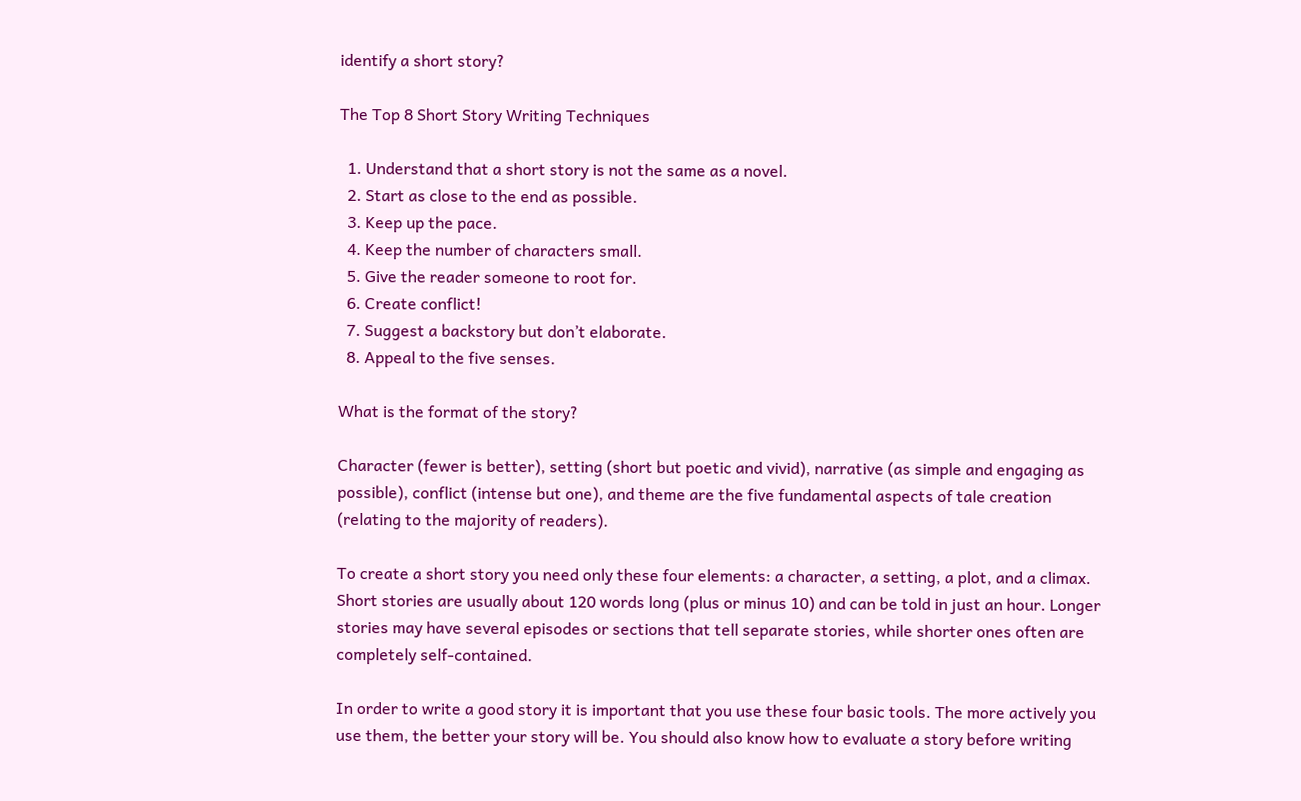identify a short story?

The Top 8 Short Story Writing Techniques

  1. Understand that a short story is not the same as a novel.
  2. Start as close to the end as possible.
  3. Keep up the pace.
  4. Keep the number of characters small.
  5. Give the reader someone to root for.
  6. Create conflict!
  7. Suggest a backstory but don’t elaborate.
  8. Appeal to the five senses.

What is the format of the story?

Character (fewer is better), setting (short but poetic and vivid), narrative (as simple and engaging as possible), conflict (intense but one), and theme are the five fundamental aspects of tale creation (relating to the majority of readers).

To create a short story you need only these four elements: a character, a setting, a plot, and a climax. Short stories are usually about 120 words long (plus or minus 10) and can be told in just an hour. Longer stories may have several episodes or sections that tell separate stories, while shorter ones often are completely self-contained.

In order to write a good story it is important that you use these four basic tools. The more actively you use them, the better your story will be. You should also know how to evaluate a story before writing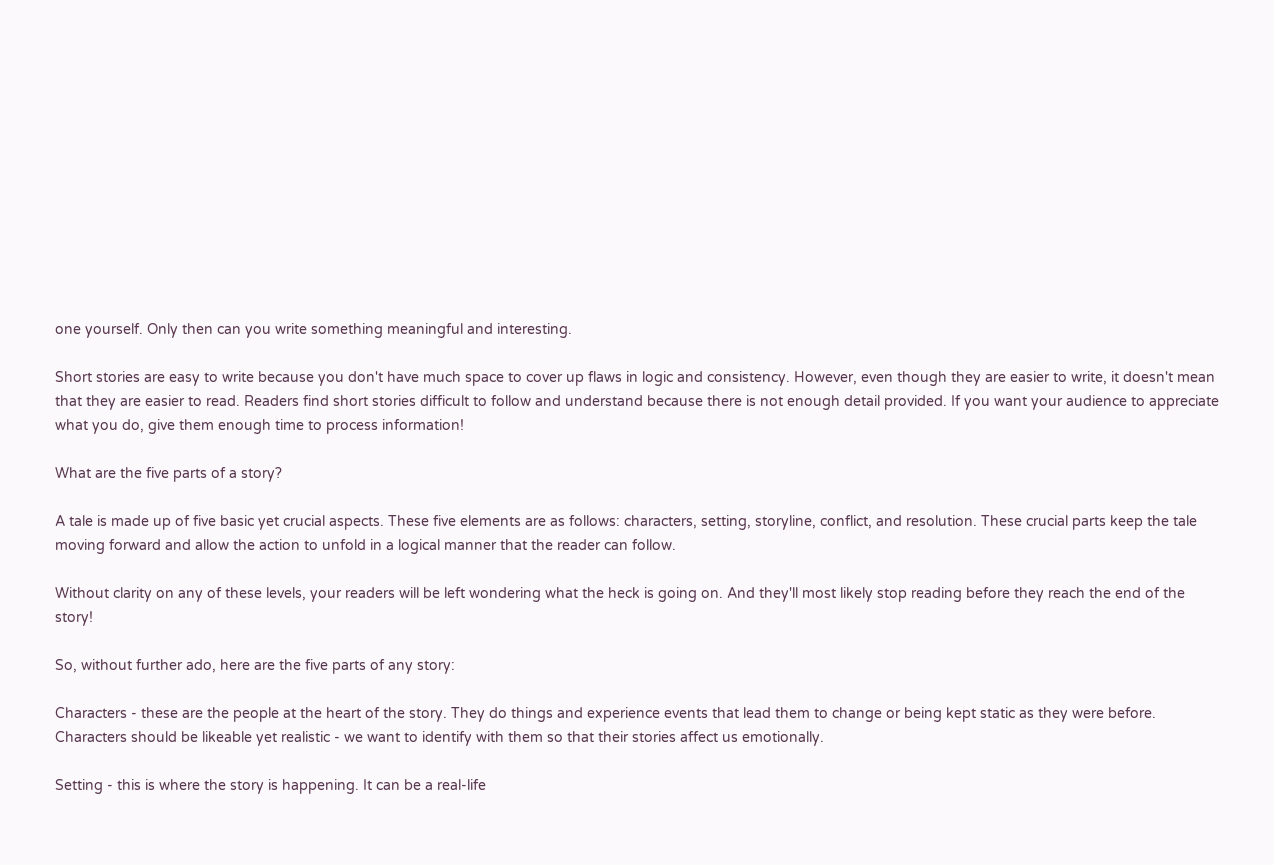one yourself. Only then can you write something meaningful and interesting.

Short stories are easy to write because you don't have much space to cover up flaws in logic and consistency. However, even though they are easier to write, it doesn't mean that they are easier to read. Readers find short stories difficult to follow and understand because there is not enough detail provided. If you want your audience to appreciate what you do, give them enough time to process information!

What are the five parts of a story?

A tale is made up of five basic yet crucial aspects. These five elements are as follows: characters, setting, storyline, conflict, and resolution. These crucial parts keep the tale moving forward and allow the action to unfold in a logical manner that the reader can follow.

Without clarity on any of these levels, your readers will be left wondering what the heck is going on. And they'll most likely stop reading before they reach the end of the story!

So, without further ado, here are the five parts of any story:

Characters - these are the people at the heart of the story. They do things and experience events that lead them to change or being kept static as they were before. Characters should be likeable yet realistic - we want to identify with them so that their stories affect us emotionally.

Setting - this is where the story is happening. It can be a real-life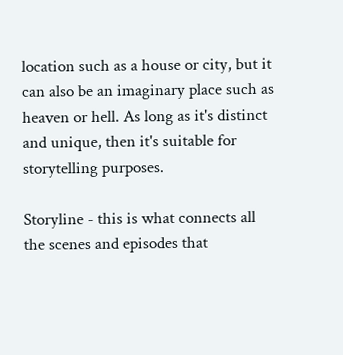location such as a house or city, but it can also be an imaginary place such as heaven or hell. As long as it's distinct and unique, then it's suitable for storytelling purposes.

Storyline - this is what connects all the scenes and episodes that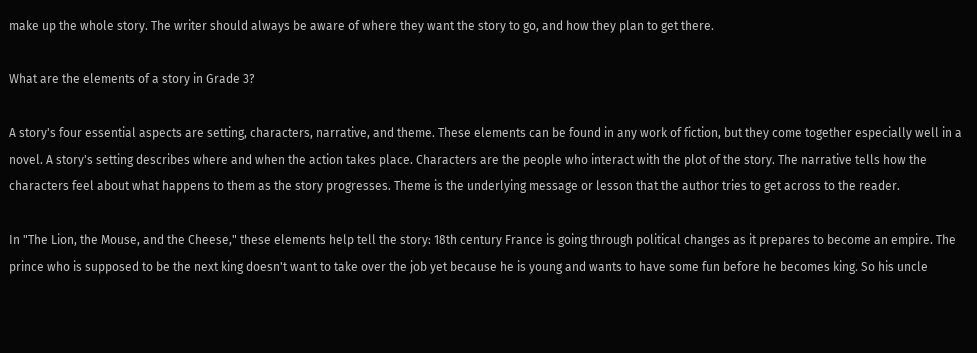make up the whole story. The writer should always be aware of where they want the story to go, and how they plan to get there.

What are the elements of a story in Grade 3?

A story's four essential aspects are setting, characters, narrative, and theme. These elements can be found in any work of fiction, but they come together especially well in a novel. A story's setting describes where and when the action takes place. Characters are the people who interact with the plot of the story. The narrative tells how the characters feel about what happens to them as the story progresses. Theme is the underlying message or lesson that the author tries to get across to the reader.

In "The Lion, the Mouse, and the Cheese," these elements help tell the story: 18th century France is going through political changes as it prepares to become an empire. The prince who is supposed to be the next king doesn't want to take over the job yet because he is young and wants to have some fun before he becomes king. So his uncle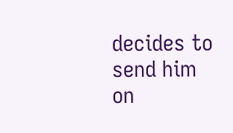decides to send him on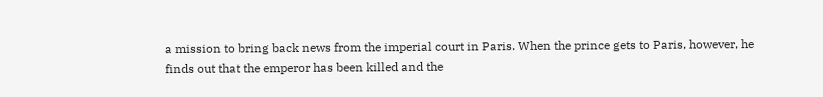a mission to bring back news from the imperial court in Paris. When the prince gets to Paris, however, he finds out that the emperor has been killed and the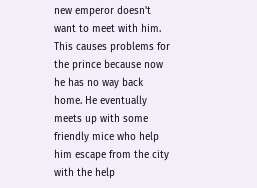new emperor doesn't want to meet with him. This causes problems for the prince because now he has no way back home. He eventually meets up with some friendly mice who help him escape from the city with the help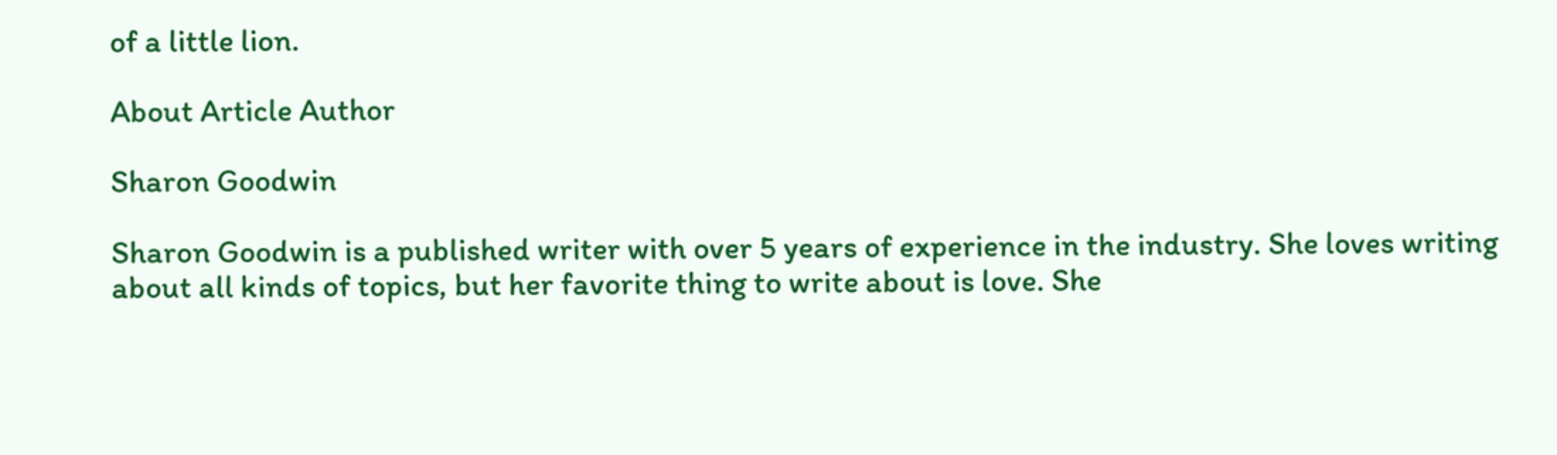of a little lion.

About Article Author

Sharon Goodwin

Sharon Goodwin is a published writer with over 5 years of experience in the industry. She loves writing about all kinds of topics, but her favorite thing to write about is love. She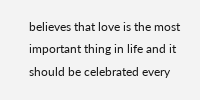believes that love is the most important thing in life and it should be celebrated every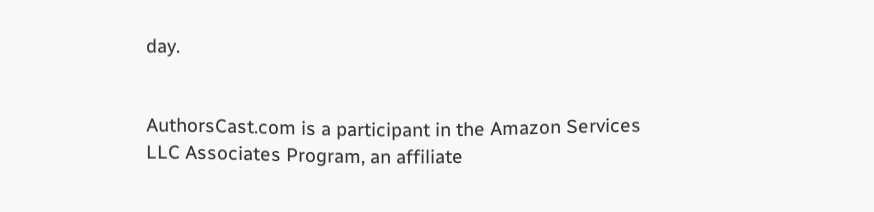day.


AuthorsCast.com is a participant in the Amazon Services LLC Associates Program, an affiliate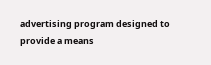advertising program designed to provide a means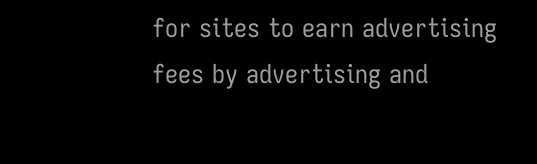for sites to earn advertising fees by advertising and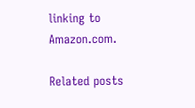linking to Amazon.com.

Related posts